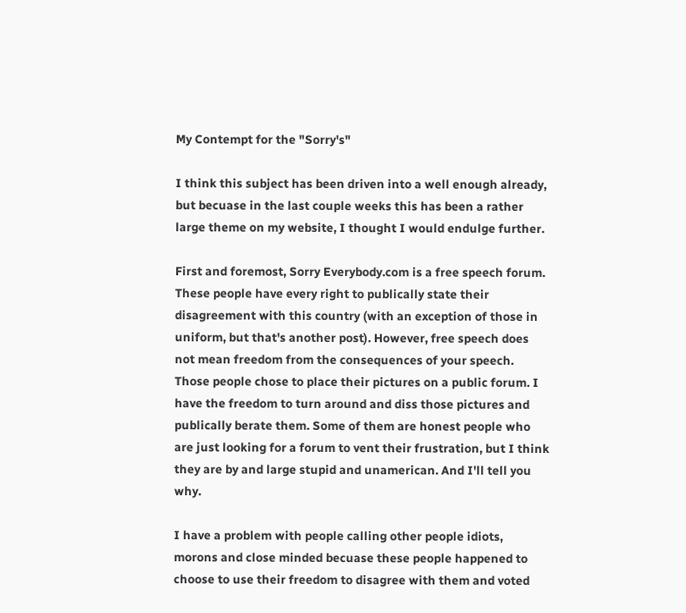My Contempt for the "Sorry's"

I think this subject has been driven into a well enough already, but becuase in the last couple weeks this has been a rather large theme on my website, I thought I would endulge further.

First and foremost, Sorry Everybody.com is a free speech forum. These people have every right to publically state their disagreement with this country (with an exception of those in uniform, but that's another post). However, free speech does not mean freedom from the consequences of your speech. Those people chose to place their pictures on a public forum. I have the freedom to turn around and diss those pictures and publically berate them. Some of them are honest people who are just looking for a forum to vent their frustration, but I think they are by and large stupid and unamerican. And I'll tell you why.

I have a problem with people calling other people idiots, morons and close minded becuase these people happened to choose to use their freedom to disagree with them and voted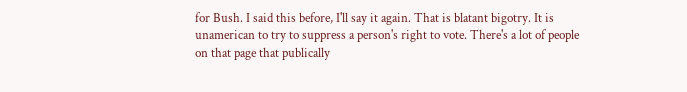for Bush. I said this before, I'll say it again. That is blatant bigotry. It is unamerican to try to suppress a person's right to vote. There's a lot of people on that page that publically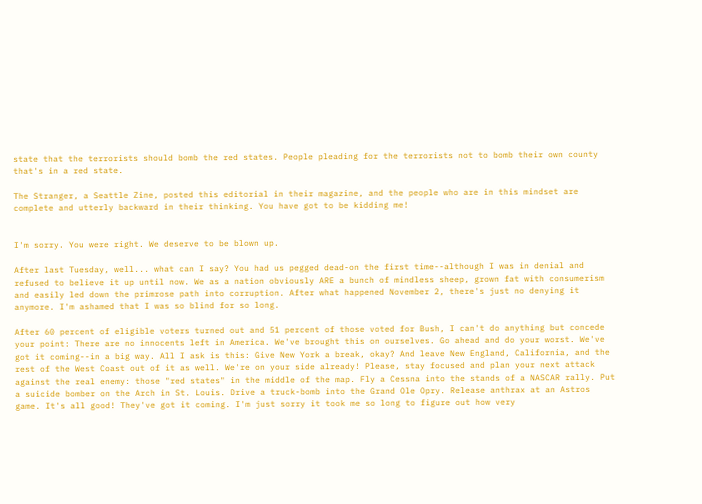state that the terrorists should bomb the red states. People pleading for the terrorists not to bomb their own county that's in a red state.

The Stranger, a Seattle Zine, posted this editorial in their magazine, and the people who are in this mindset are complete and utterly backward in their thinking. You have got to be kidding me!


I'm sorry. You were right. We deserve to be blown up.

After last Tuesday, well... what can I say? You had us pegged dead-on the first time--although I was in denial and refused to believe it up until now. We as a nation obviously ARE a bunch of mindless sheep, grown fat with consumerism and easily led down the primrose path into corruption. After what happened November 2, there's just no denying it anymore. I'm ashamed that I was so blind for so long.

After 60 percent of eligible voters turned out and 51 percent of those voted for Bush, I can't do anything but concede your point: There are no innocents left in America. We've brought this on ourselves. Go ahead and do your worst. We've got it coming--in a big way. All I ask is this: Give New York a break, okay? And leave New England, California, and the rest of the West Coast out of it as well. We're on your side already! Please, stay focused and plan your next attack against the real enemy: those "red states" in the middle of the map. Fly a Cessna into the stands of a NASCAR rally. Put a suicide bomber on the Arch in St. Louis. Drive a truck-bomb into the Grand Ole Opry. Release anthrax at an Astros game. It's all good! They've got it coming. I'm just sorry it took me so long to figure out how very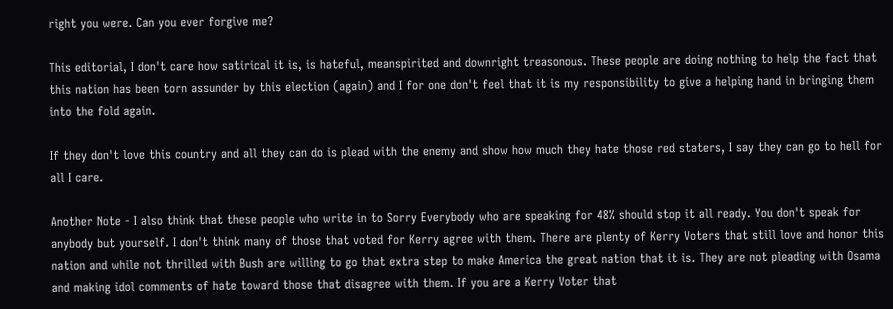right you were. Can you ever forgive me?

This editorial, I don't care how satirical it is, is hateful, meanspirited and downright treasonous. These people are doing nothing to help the fact that this nation has been torn assunder by this election (again) and I for one don't feel that it is my responsibility to give a helping hand in bringing them into the fold again.

If they don't love this country and all they can do is plead with the enemy and show how much they hate those red staters, I say they can go to hell for all I care.

Another Note - I also think that these people who write in to Sorry Everybody who are speaking for 48% should stop it all ready. You don't speak for anybody but yourself. I don't think many of those that voted for Kerry agree with them. There are plenty of Kerry Voters that still love and honor this nation and while not thrilled with Bush are willing to go that extra step to make America the great nation that it is. They are not pleading with Osama and making idol comments of hate toward those that disagree with them. If you are a Kerry Voter that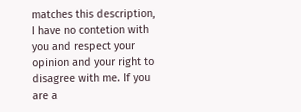matches this description, I have no contetion with you and respect your opinion and your right to disagree with me. If you are a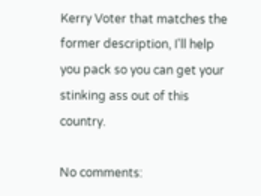Kerry Voter that matches the former description, I'll help you pack so you can get your stinking ass out of this country.

No comments: